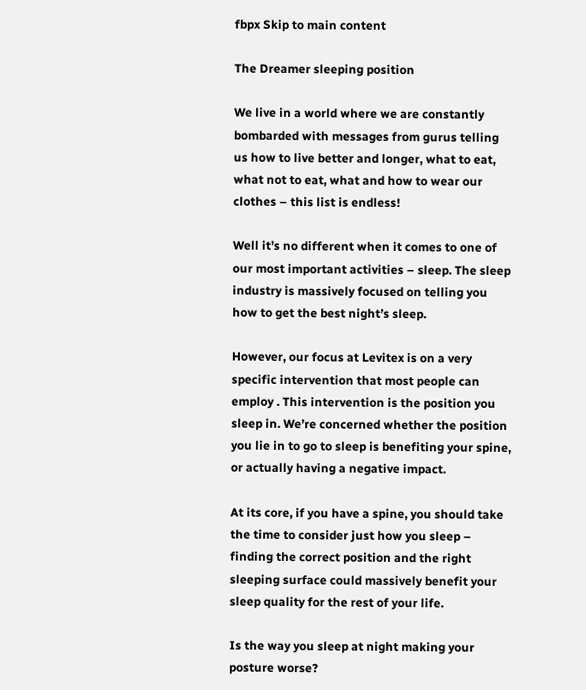fbpx Skip to main content

The Dreamer sleeping position

We live in a world where we are constantly bombarded with messages from gurus telling us how to live better and longer, what to eat, what not to eat, what and how to wear our clothes – this list is endless!

Well it’s no different when it comes to one of our most important activities – sleep. The sleep industry is massively focused on telling you how to get the best night’s sleep.

However, our focus at Levitex is on a very specific intervention that most people can employ . This intervention is the position you sleep in. We’re concerned whether the position you lie in to go to sleep is benefiting your spine, or actually having a negative impact.

At its core, if you have a spine, you should take the time to consider just how you sleep – finding the correct position and the right sleeping surface could massively benefit your sleep quality for the rest of your life.

Is the way you sleep at night making your posture worse?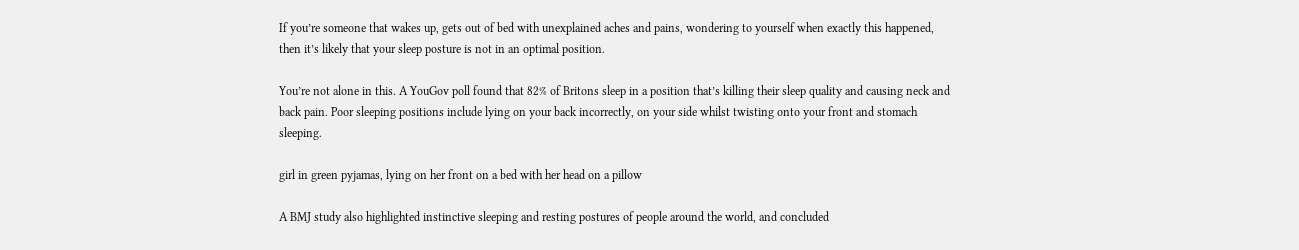If you’re someone that wakes up, gets out of bed with unexplained aches and pains, wondering to yourself when exactly this happened, then it’s likely that your sleep posture is not in an optimal position.

You’re not alone in this. A YouGov poll found that 82% of Britons sleep in a position that’s killing their sleep quality and causing neck and back pain. Poor sleeping positions include lying on your back incorrectly, on your side whilst twisting onto your front and stomach sleeping.

girl in green pyjamas, lying on her front on a bed with her head on a pillow

A BMJ study also highlighted instinctive sleeping and resting postures of people around the world, and concluded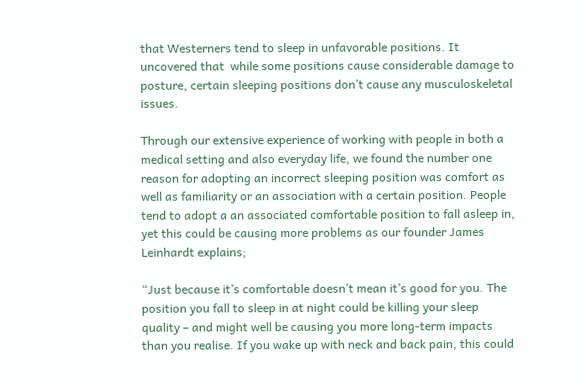that Westerners tend to sleep in unfavorable positions. It uncovered that  while some positions cause considerable damage to posture, certain sleeping positions don’t cause any musculoskeletal issues.

Through our extensive experience of working with people in both a medical setting and also everyday life, we found the number one reason for adopting an incorrect sleeping position was comfort as well as familiarity or an association with a certain position. People tend to adopt a an associated comfortable position to fall asleep in, yet this could be causing more problems as our founder James Leinhardt explains;

“Just because it’s comfortable doesn’t mean it’s good for you. The position you fall to sleep in at night could be killing your sleep quality – and might well be causing you more long-term impacts than you realise. If you wake up with neck and back pain, this could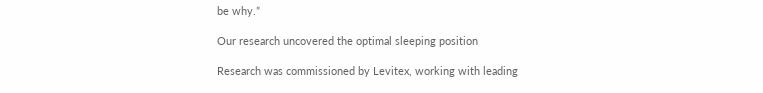be why.”

Our research uncovered the optimal sleeping position

Research was commissioned by Levitex, working with leading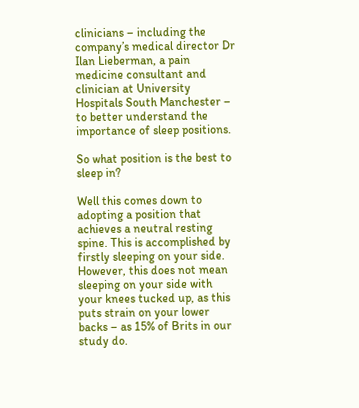clinicians – including the company’s medical director Dr Ilan Lieberman, a pain medicine consultant and clinician at University Hospitals South Manchester – to better understand the importance of sleep positions.

So what position is the best to sleep in?

Well this comes down to adopting a position that achieves a neutral resting spine. This is accomplished by firstly sleeping on your side. However, this does not mean sleeping on your side with your knees tucked up, as this puts strain on your lower backs – as 15% of Brits in our study do.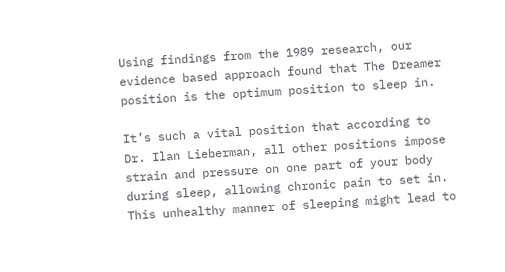Using findings from the 1989 research, our evidence based approach found that The Dreamer position is the optimum position to sleep in.

It’s such a vital position that according to Dr. Ilan Lieberman, all other positions impose strain and pressure on one part of your body during sleep, allowing chronic pain to set in. This unhealthy manner of sleeping might lead to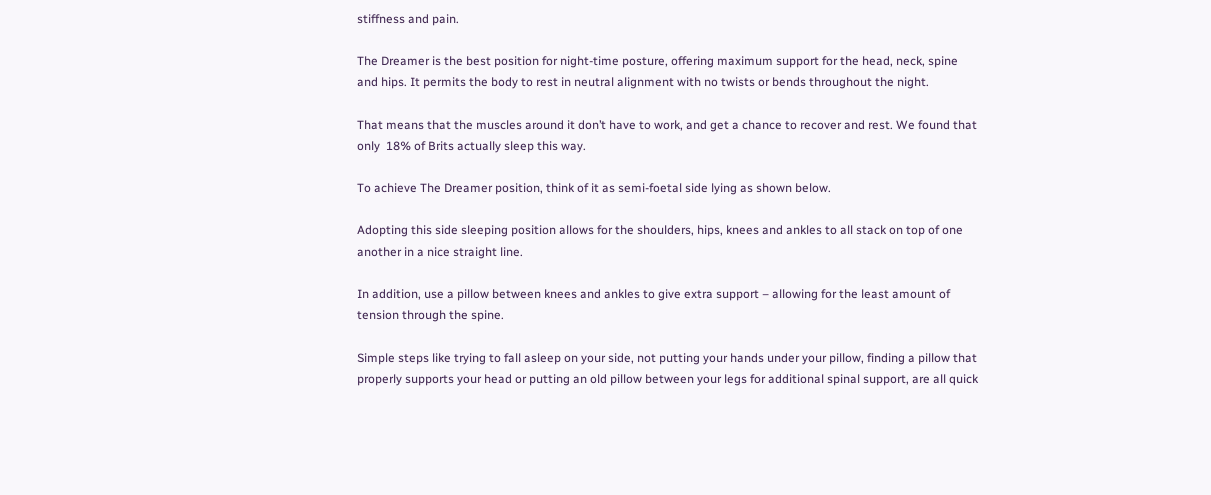stiffness and pain.

The Dreamer is the best position for night-time posture, offering maximum support for the head, neck, spine and hips. It permits the body to rest in neutral alignment with no twists or bends throughout the night.

That means that the muscles around it don’t have to work, and get a chance to recover and rest. We found that only  18% of Brits actually sleep this way.

To achieve The Dreamer position, think of it as semi-foetal side lying as shown below.

Adopting this side sleeping position allows for the shoulders, hips, knees and ankles to all stack on top of one another in a nice straight line.

In addition, use a pillow between knees and ankles to give extra support – allowing for the least amount of tension through the spine.

Simple steps like trying to fall asleep on your side, not putting your hands under your pillow, finding a pillow that properly supports your head or putting an old pillow between your legs for additional spinal support, are all quick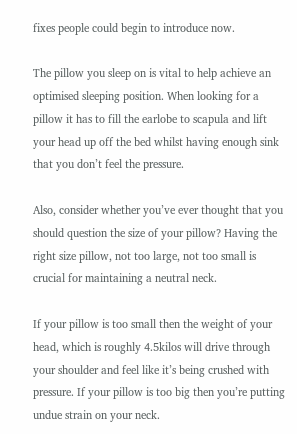fixes people could begin to introduce now.

The pillow you sleep on is vital to help achieve an optimised sleeping position. When looking for a pillow it has to fill the earlobe to scapula and lift your head up off the bed whilst having enough sink that you don’t feel the pressure.

Also, consider whether you’ve ever thought that you should question the size of your pillow? Having the right size pillow, not too large, not too small is crucial for maintaining a neutral neck.

If your pillow is too small then the weight of your head, which is roughly 4.5kilos will drive through your shoulder and feel like it’s being crushed with pressure. If your pillow is too big then you’re putting undue strain on your neck.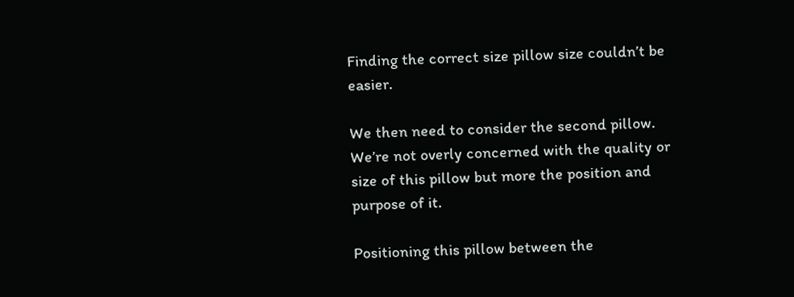Finding the correct size pillow size couldn’t be easier.

We then need to consider the second pillow. We’re not overly concerned with the quality or size of this pillow but more the position and purpose of it.

Positioning this pillow between the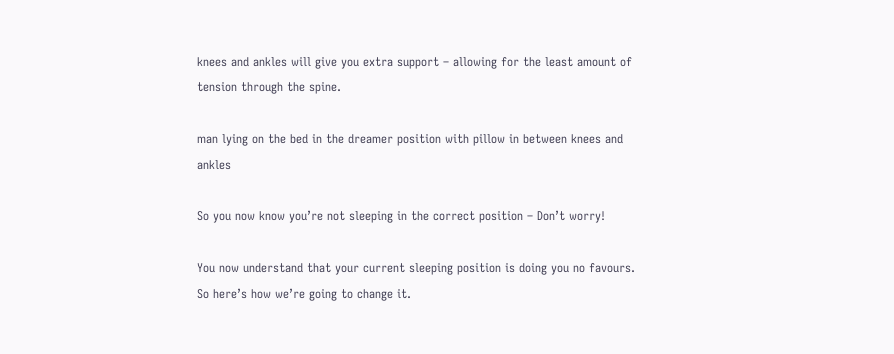knees and ankles will give you extra support – allowing for the least amount of tension through the spine.

man lying on the bed in the dreamer position with pillow in between knees and ankles

So you now know you’re not sleeping in the correct position – Don’t worry!

You now understand that your current sleeping position is doing you no favours. So here’s how we’re going to change it.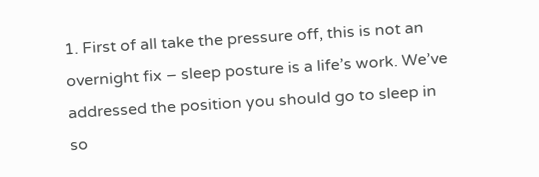1. First of all take the pressure off, this is not an overnight fix – sleep posture is a life’s work. We’ve addressed the position you should go to sleep in so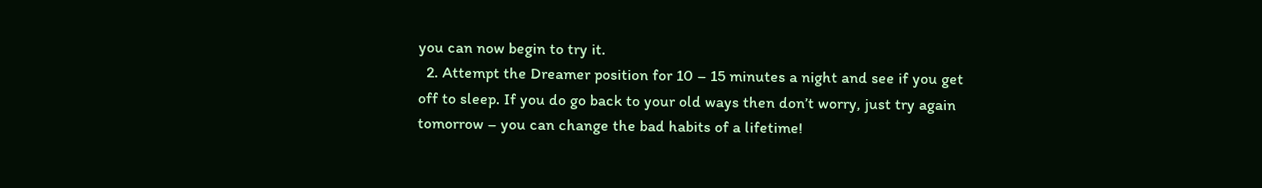you can now begin to try it.
  2. Attempt the Dreamer position for 10 – 15 minutes a night and see if you get off to sleep. If you do go back to your old ways then don’t worry, just try again tomorrow – you can change the bad habits of a lifetime!